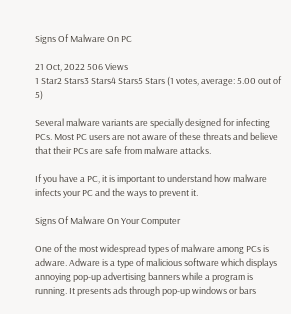Signs Of Malware On PC

21 Oct, 2022 506 Views
1 Star2 Stars3 Stars4 Stars5 Stars (1 votes, average: 5.00 out of 5)

Several malware variants are specially designed for infecting PCs. Most PC users are not aware of these threats and believe that their PCs are safe from malware attacks.

If you have a PC, it is important to understand how malware infects your PC and the ways to prevent it.

Signs Of Malware On Your Computer

One of the most widespread types of malware among PCs is adware. Adware is a type of malicious software which displays annoying pop-up advertising banners while a program is running. It presents ads through pop-up windows or bars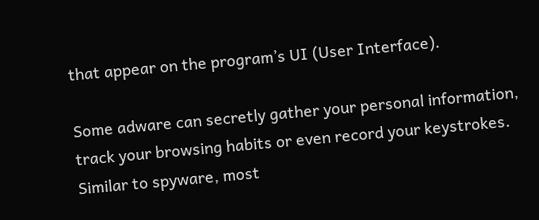that appear on the program’s UI (User Interface).

Some adware can secretly gather your personal information, track your browsing habits or even record your keystrokes. Similar to spyware, most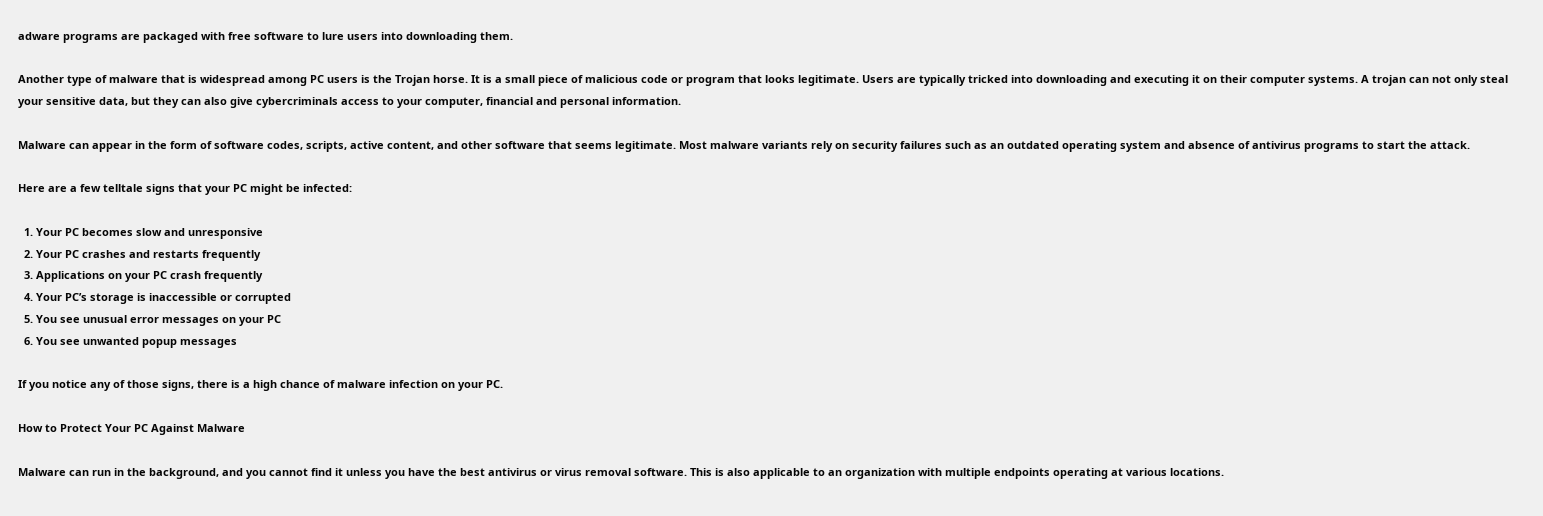adware programs are packaged with free software to lure users into downloading them.

Another type of malware that is widespread among PC users is the Trojan horse. It is a small piece of malicious code or program that looks legitimate. Users are typically tricked into downloading and executing it on their computer systems. A trojan can not only steal your sensitive data, but they can also give cybercriminals access to your computer, financial and personal information.

Malware can appear in the form of software codes, scripts, active content, and other software that seems legitimate. Most malware variants rely on security failures such as an outdated operating system and absence of antivirus programs to start the attack.

Here are a few telltale signs that your PC might be infected:

  1. Your PC becomes slow and unresponsive
  2. Your PC crashes and restarts frequently
  3. Applications on your PC crash frequently
  4. Your PC’s storage is inaccessible or corrupted
  5. You see unusual error messages on your PC
  6. You see unwanted popup messages

If you notice any of those signs, there is a high chance of malware infection on your PC.

How to Protect Your PC Against Malware

Malware can run in the background, and you cannot find it unless you have the best antivirus or virus removal software. This is also applicable to an organization with multiple endpoints operating at various locations.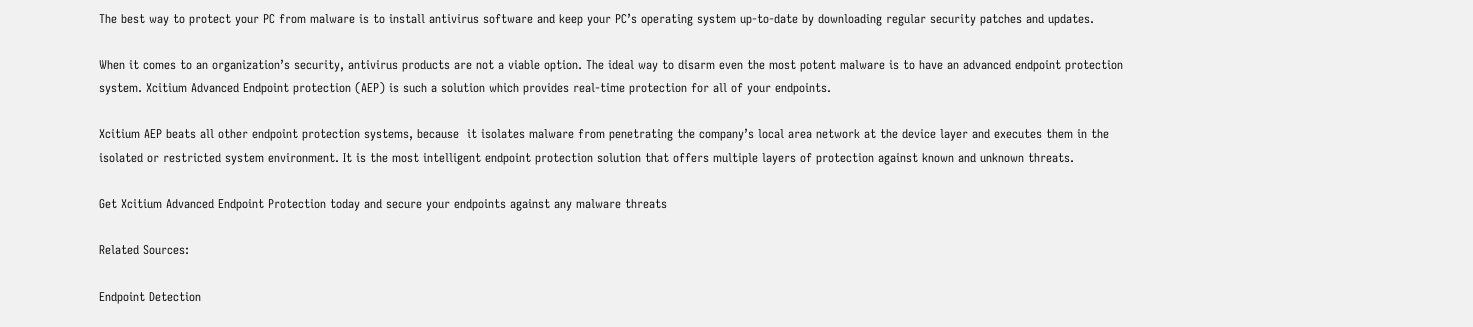The best way to protect your PC from malware is to install antivirus software and keep your PC’s operating system up-to-date by downloading regular security patches and updates.

When it comes to an organization’s security, antivirus products are not a viable option. The ideal way to disarm even the most potent malware is to have an advanced endpoint protection system. Xcitium Advanced Endpoint protection (AEP) is such a solution which provides real-time protection for all of your endpoints.

Xcitium AEP beats all other endpoint protection systems, because  it isolates malware from penetrating the company’s local area network at the device layer and executes them in the isolated or restricted system environment. It is the most intelligent endpoint protection solution that offers multiple layers of protection against known and unknown threats.

Get Xcitium Advanced Endpoint Protection today and secure your endpoints against any malware threats

Related Sources:

Endpoint Detection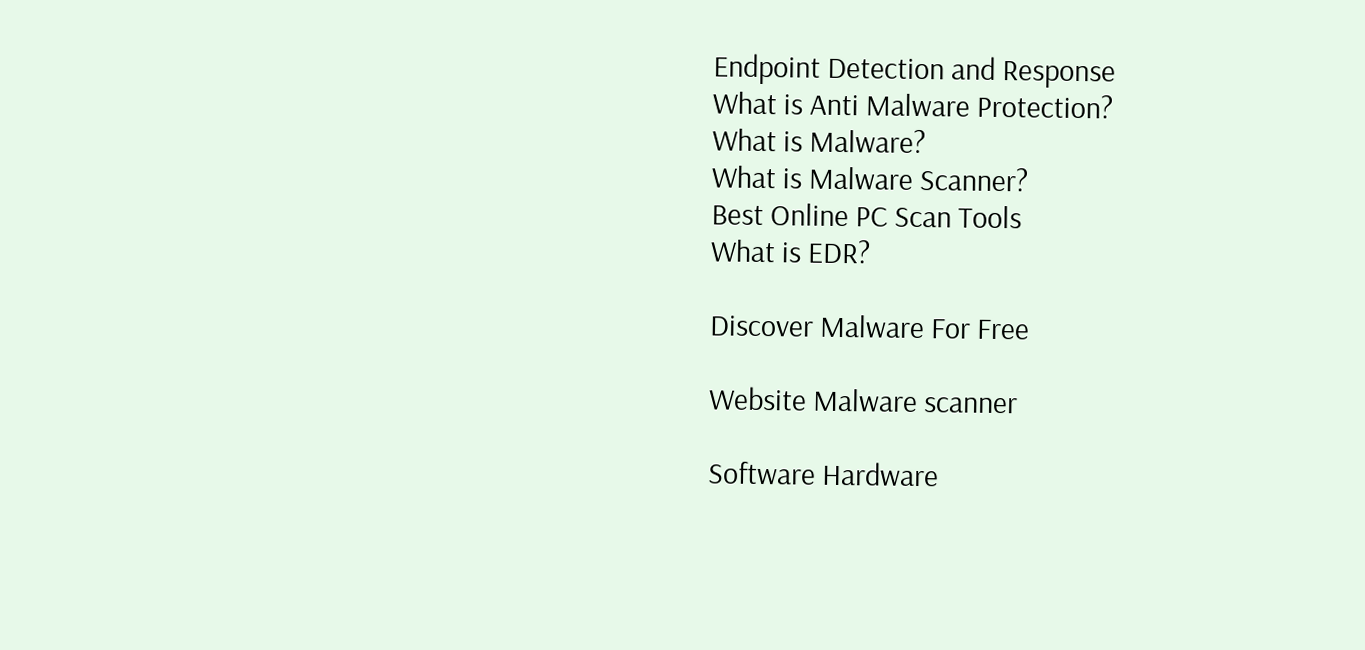Endpoint Detection and Response
What is Anti Malware Protection?
What is Malware?
What is Malware Scanner?
Best Online PC Scan Tools
What is EDR?

Discover Malware For Free

Website Malware scanner

Software Hardware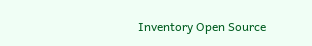Inventory Open Source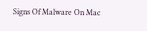Signs Of Malware On Mac